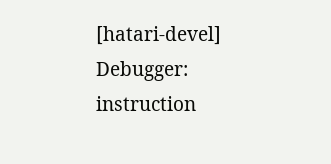[hatari-devel] Debugger: instruction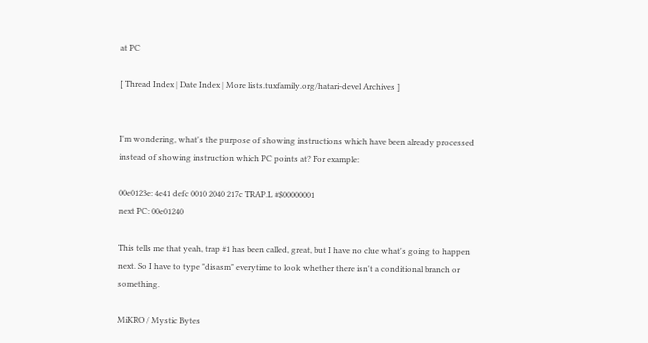at PC

[ Thread Index | Date Index | More lists.tuxfamily.org/hatari-devel Archives ]


I'm wondering, what's the purpose of showing instructions which have been already processed instead of showing instruction which PC points at? For example:

00e0123e: 4e41 defc 0010 2040 217c TRAP.L #$00000001
next PC: 00e01240

This tells me that yeah, trap #1 has been called, great, but I have no clue what's going to happen next. So I have to type "disasm" everytime to look whether there isn't a conditional branch or something.

MiKRO / Mystic Bytes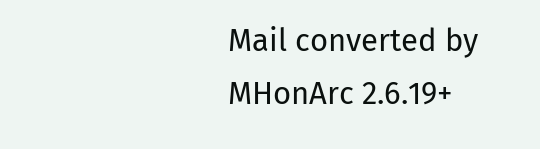Mail converted by MHonArc 2.6.19+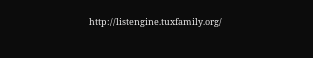http://listengine.tuxfamily.org/